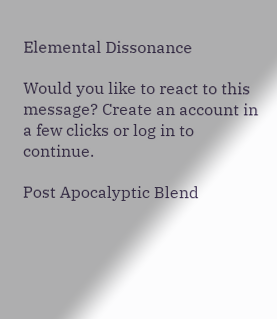Elemental Dissonance

Would you like to react to this message? Create an account in a few clicks or log in to continue.

Post Apocalyptic Blend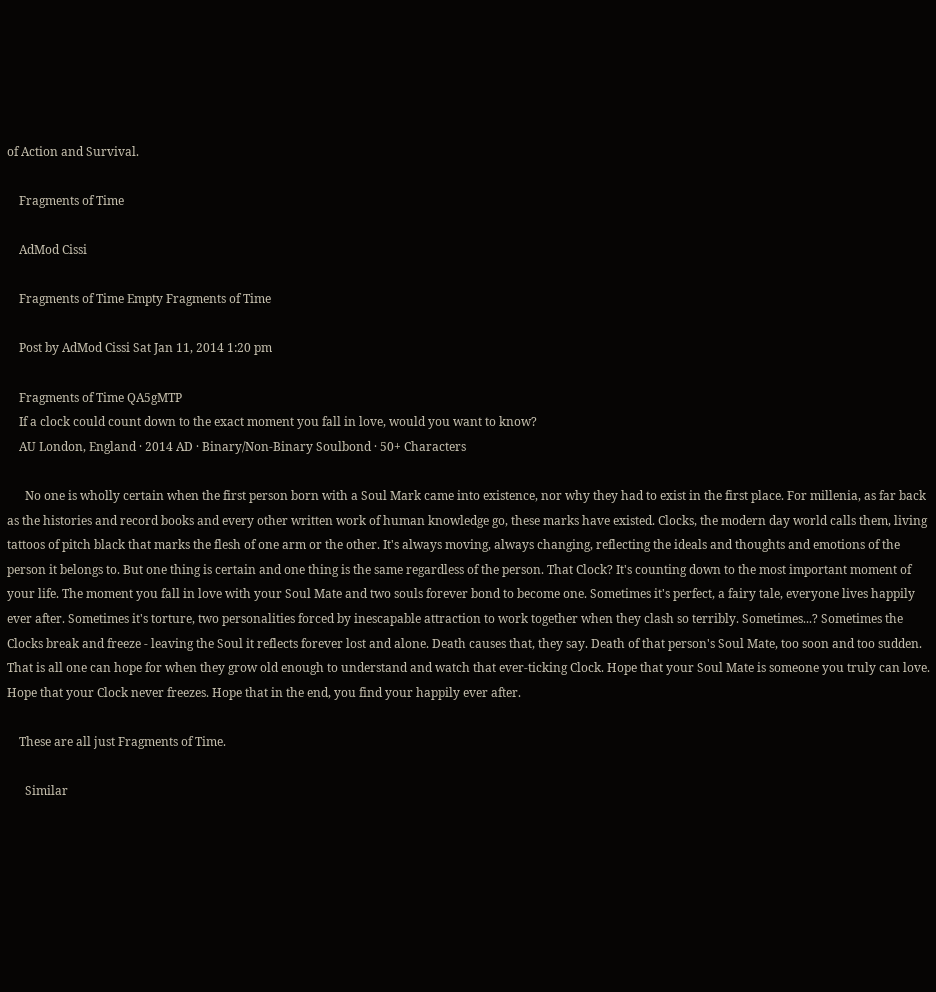of Action and Survival.

    Fragments of Time

    AdMod Cissi

    Fragments of Time Empty Fragments of Time

    Post by AdMod Cissi Sat Jan 11, 2014 1:20 pm

    Fragments of Time QA5gMTP
    If a clock could count down to the exact moment you fall in love, would you want to know?
    AU London, England · 2014 AD · Binary/Non-Binary Soulbond · 50+ Characters

      No one is wholly certain when the first person born with a Soul Mark came into existence, nor why they had to exist in the first place. For millenia, as far back as the histories and record books and every other written work of human knowledge go, these marks have existed. Clocks, the modern day world calls them, living tattoos of pitch black that marks the flesh of one arm or the other. It's always moving, always changing, reflecting the ideals and thoughts and emotions of the person it belongs to. But one thing is certain and one thing is the same regardless of the person. That Clock? It's counting down to the most important moment of your life. The moment you fall in love with your Soul Mate and two souls forever bond to become one. Sometimes it's perfect, a fairy tale, everyone lives happily ever after. Sometimes it's torture, two personalities forced by inescapable attraction to work together when they clash so terribly. Sometimes...? Sometimes the Clocks break and freeze - leaving the Soul it reflects forever lost and alone. Death causes that, they say. Death of that person's Soul Mate, too soon and too sudden. That is all one can hope for when they grow old enough to understand and watch that ever-ticking Clock. Hope that your Soul Mate is someone you truly can love. Hope that your Clock never freezes. Hope that in the end, you find your happily ever after.

    These are all just Fragments of Time.

      Similar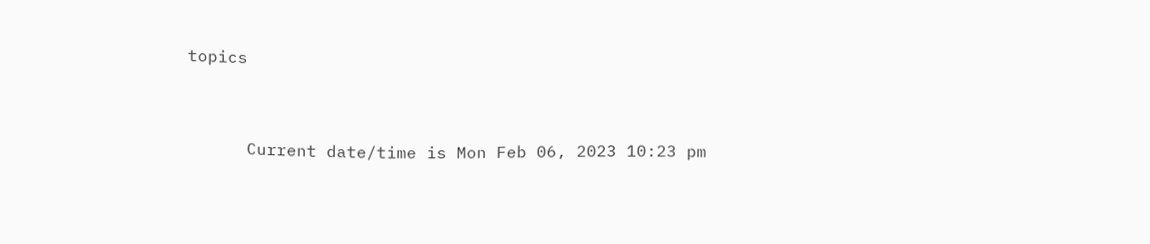topics


      Current date/time is Mon Feb 06, 2023 10:23 pm